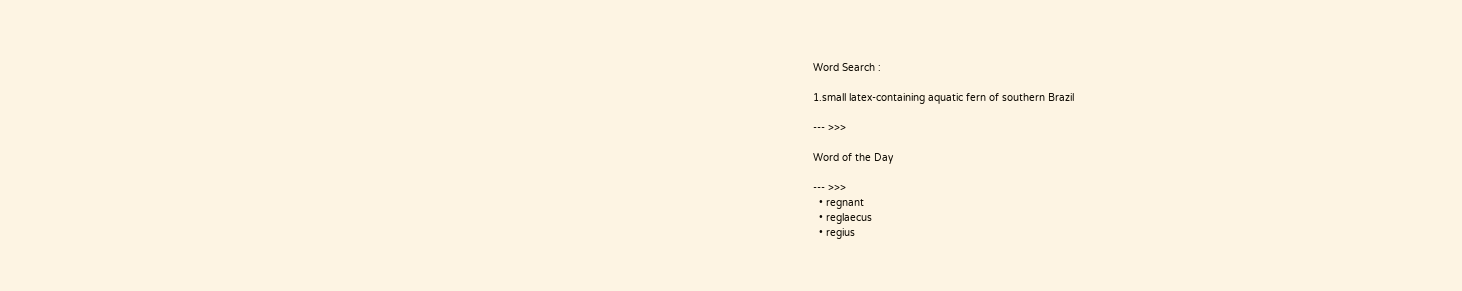Word Search :

1.small latex-containing aquatic fern of southern Brazil

--- >>>

Word of the Day

--- >>>
  • regnant
  • reglaecus
  • regius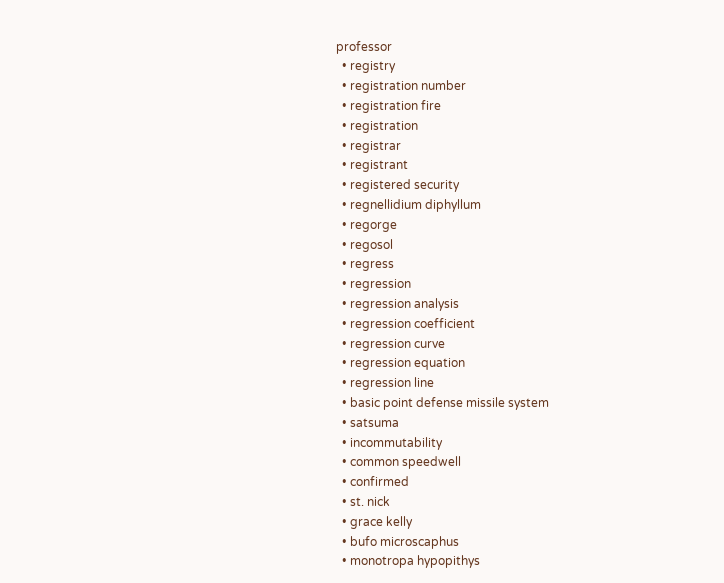professor
  • registry
  • registration number
  • registration fire
  • registration
  • registrar
  • registrant
  • registered security
  • regnellidium diphyllum
  • regorge
  • regosol
  • regress
  • regression
  • regression analysis
  • regression coefficient
  • regression curve
  • regression equation
  • regression line
  • basic point defense missile system
  • satsuma
  • incommutability
  • common speedwell
  • confirmed
  • st. nick
  • grace kelly
  • bufo microscaphus
  • monotropa hypopithys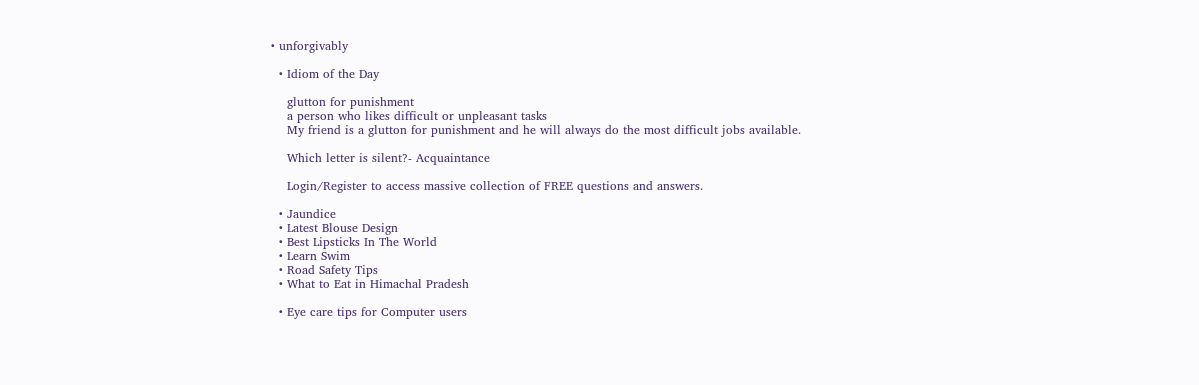• unforgivably

  • Idiom of the Day

    glutton for punishment
    a person who likes difficult or unpleasant tasks
    My friend is a glutton for punishment and he will always do the most difficult jobs available.

    Which letter is silent?- Acquaintance

    Login/Register to access massive collection of FREE questions and answers.

  • Jaundice
  • Latest Blouse Design
  • Best Lipsticks In The World
  • Learn Swim
  • Road Safety Tips
  • What to Eat in Himachal Pradesh

  • Eye care tips for Computer users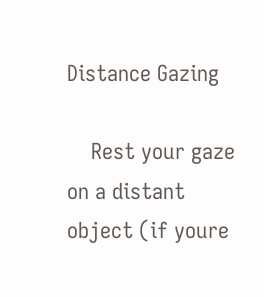Distance Gazing

    Rest your gaze on a distant object (if youre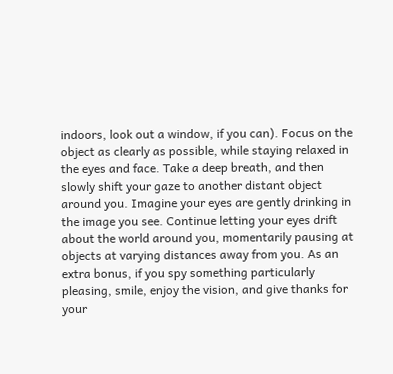indoors, look out a window, if you can). Focus on the object as clearly as possible, while staying relaxed in the eyes and face. Take a deep breath, and then slowly shift your gaze to another distant object around you. Imagine your eyes are gently drinking in the image you see. Continue letting your eyes drift about the world around you, momentarily pausing at objects at varying distances away from you. As an extra bonus, if you spy something particularly pleasing, smile, enjoy the vision, and give thanks for your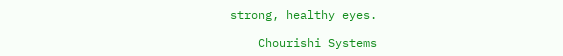strong, healthy eyes.

    Chourishi Systems